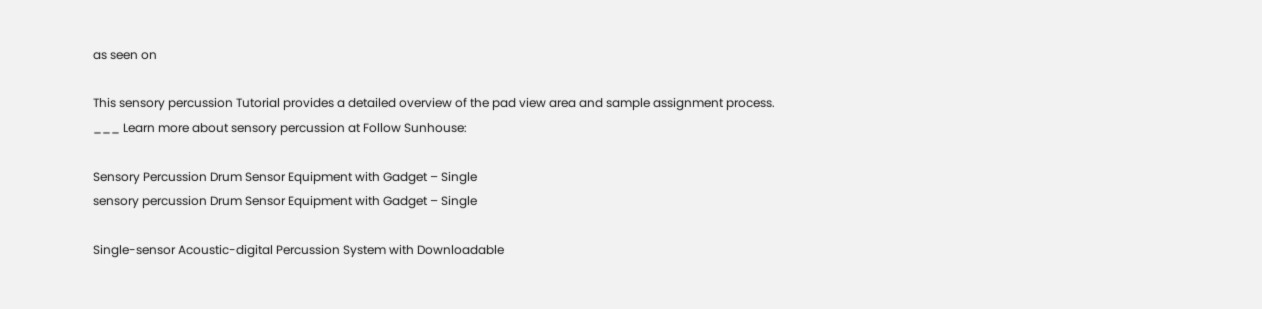as seen on

This sensory percussion Tutorial provides a detailed overview of the pad view area and sample assignment process. ___ Learn more about sensory percussion at Follow Sunhouse:

Sensory Percussion Drum Sensor Equipment with Gadget – Single
sensory percussion Drum Sensor Equipment with Gadget – Single

Single-sensor Acoustic-digital Percussion System with Downloadable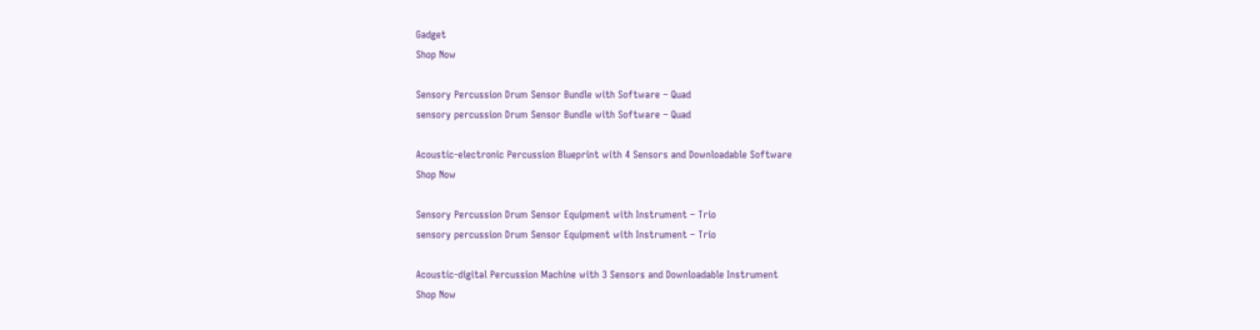Gadget
Shop Now

Sensory Percussion Drum Sensor Bundle with Software – Quad
sensory percussion Drum Sensor Bundle with Software – Quad

Acoustic-electronic Percussion Blueprint with 4 Sensors and Downloadable Software
Shop Now

Sensory Percussion Drum Sensor Equipment with Instrument – Trio
sensory percussion Drum Sensor Equipment with Instrument – Trio

Acoustic-digital Percussion Machine with 3 Sensors and Downloadable Instrument
Shop Now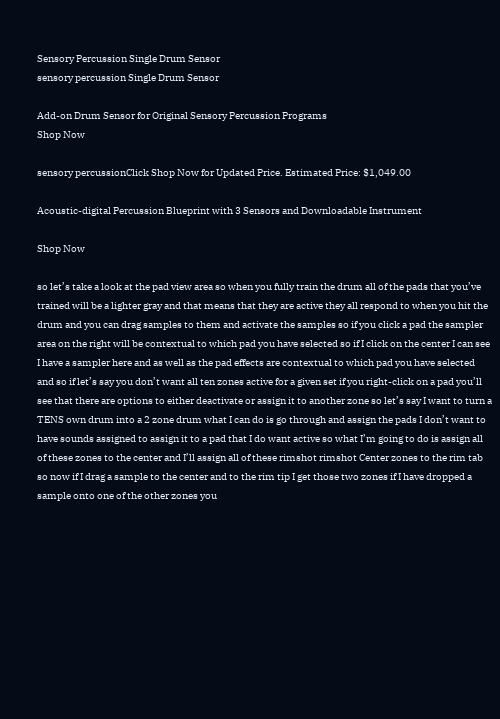Sensory Percussion Single Drum Sensor
sensory percussion Single Drum Sensor

Add-on Drum Sensor for Original Sensory Percussion Programs
Shop Now

sensory percussionClick Shop Now for Updated Price. Estimated Price: $1,049.00

Acoustic-digital Percussion Blueprint with 3 Sensors and Downloadable Instrument

Shop Now

so let’s take a look at the pad view area so when you fully train the drum all of the pads that you’ve trained will be a lighter gray and that means that they are active they all respond to when you hit the drum and you can drag samples to them and activate the samples so if you click a pad the sampler area on the right will be contextual to which pad you have selected so if I click on the center I can see I have a sampler here and as well as the pad effects are contextual to which pad you have selected and so if let’s say you don’t want all ten zones active for a given set if you right-click on a pad you’ll see that there are options to either deactivate or assign it to another zone so let’s say I want to turn a TENS own drum into a 2 zone drum what I can do is go through and assign the pads I don’t want to have sounds assigned to assign it to a pad that I do want active so what I’m going to do is assign all of these zones to the center and I’ll assign all of these rimshot rimshot Center zones to the rim tab so now if I drag a sample to the center and to the rim tip I get those two zones if I have dropped a sample onto one of the other zones you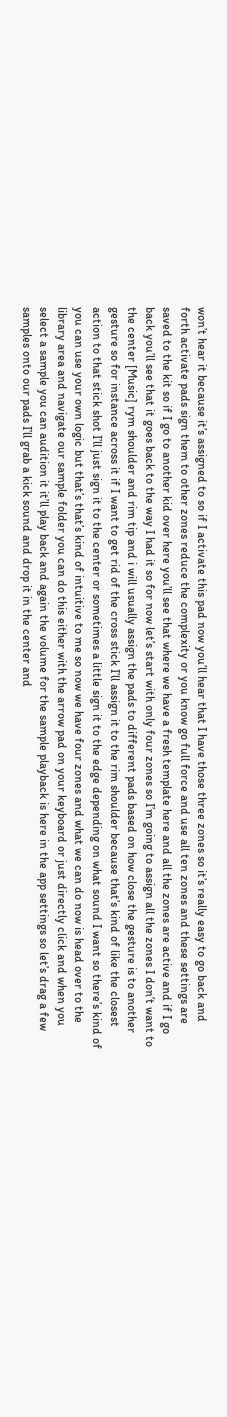won’t hear it because it’s assigned to so if I activate this pad now you’ll hear that I have those three zones so it’s really easy to go back and forth activate pads sign them to other zones reduce the complexity or you know go full force and use all ten zones and these settings are saved to the kit so if I go to another kid over here you’ll see that where we have a fresh template here and all the zones are active and if I go back you’ll see that it goes back to the way I had it so for now let’s start with only four zones so I’m going to assign all the zones I don’t want to the center [Music] rym shoulder and rim tip and i will usually assign the pads to different pads based on how close the gesture is to another gesture so for instance across it if I want to get rid of the cross stick I’ll assign it to the rim shoulder because that’s kind of like the closest action to that stick shot I’ll just sign it to the center or sometimes a little sign it to the edge depending on what sound I want so there’s kind of you can use your own logic but that’s that’s kind of intuitive to me so now we have four zones and what we can do now is head over to the library area and navigate our sample folder you can do this either with the arrow pad on your keyboard or just directly click and when you select a sample you can audition it it’ll play back and again the volume for the sample playback is here in the app settings so let’s drag a few samples onto our pads I’ll grab a kick sound and drop it in the center and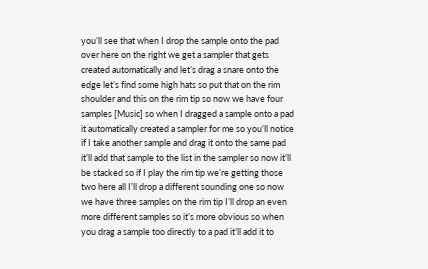you’ll see that when I drop the sample onto the pad over here on the right we get a sampler that gets created automatically and let’s drag a snare onto the edge let’s find some high hats so put that on the rim shoulder and this on the rim tip so now we have four samples [Music] so when I dragged a sample onto a pad it automatically created a sampler for me so you’ll notice if I take another sample and drag it onto the same pad it’ll add that sample to the list in the sampler so now it’ll be stacked so if I play the rim tip we’re getting those two here all I’ll drop a different sounding one so now we have three samples on the rim tip I’ll drop an even more different samples so it’s more obvious so when you drag a sample too directly to a pad it’ll add it to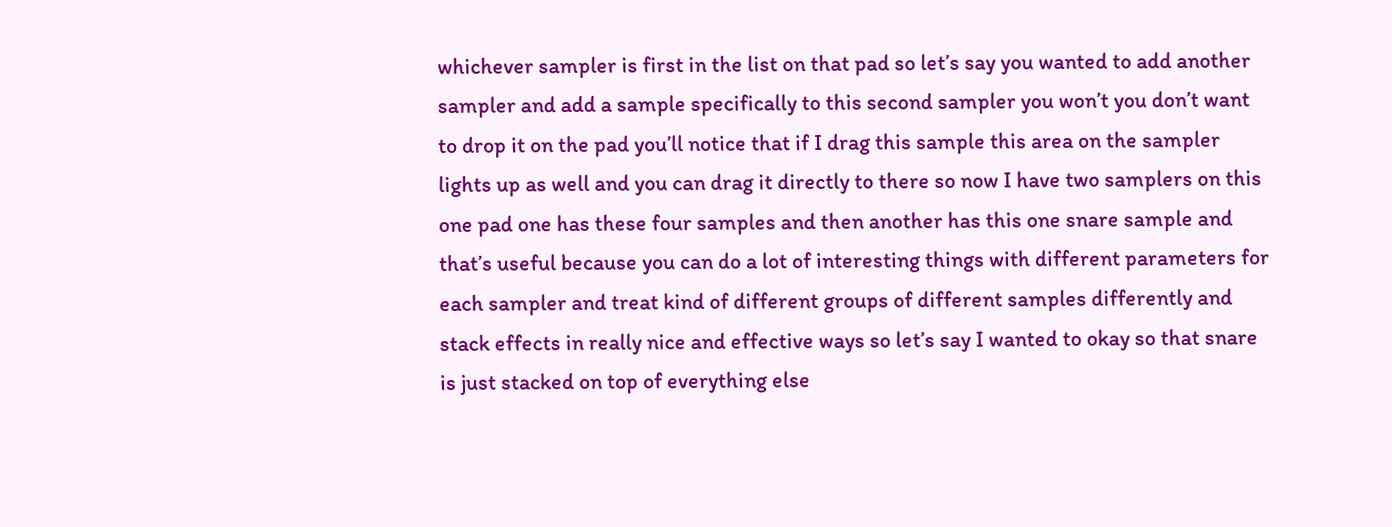whichever sampler is first in the list on that pad so let’s say you wanted to add another sampler and add a sample specifically to this second sampler you won’t you don’t want to drop it on the pad you’ll notice that if I drag this sample this area on the sampler lights up as well and you can drag it directly to there so now I have two samplers on this one pad one has these four samples and then another has this one snare sample and that’s useful because you can do a lot of interesting things with different parameters for each sampler and treat kind of different groups of different samples differently and stack effects in really nice and effective ways so let’s say I wanted to okay so that snare is just stacked on top of everything else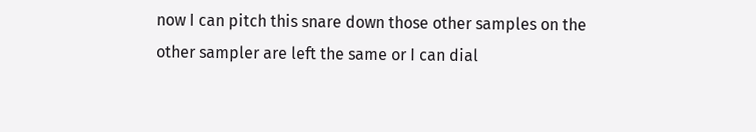now I can pitch this snare down those other samples on the other sampler are left the same or I can dial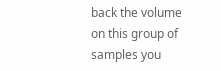back the volume on this group of samples you